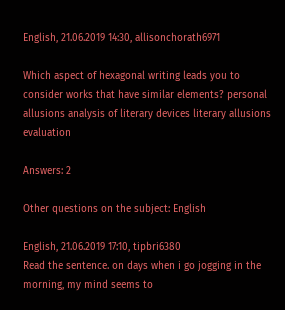English, 21.06.2019 14:30, allisonchorath6971

Which aspect of hexagonal writing leads you to consider works that have similar elements? personal allusions analysis of literary devices literary allusions evaluation

Answers: 2

Other questions on the subject: English

English, 21.06.2019 17:10, tipbri6380
Read the sentence. on days when i go jogging in the morning, my mind seems to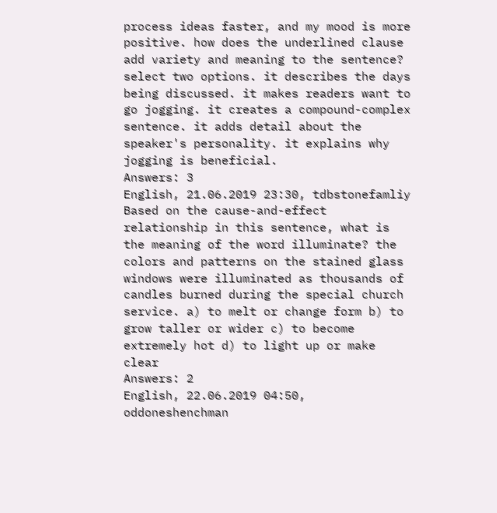process ideas faster, and my mood is more positive. how does the underlined clause add variety and meaning to the sentence? select two options. it describes the days being discussed. it makes readers want to go jogging. it creates a compound-complex sentence. it adds detail about the speaker's personality. it explains why jogging is beneficial.
Answers: 3
English, 21.06.2019 23:30, tdbstonefamliy
Based on the cause-and-effect relationship in this sentence, what is the meaning of the word illuminate? the colors and patterns on the stained glass windows were illuminated as thousands of candles burned during the special church service. a) to melt or change form b) to grow taller or wider c) to become extremely hot d) to light up or make clear
Answers: 2
English, 22.06.2019 04:50, oddoneshenchman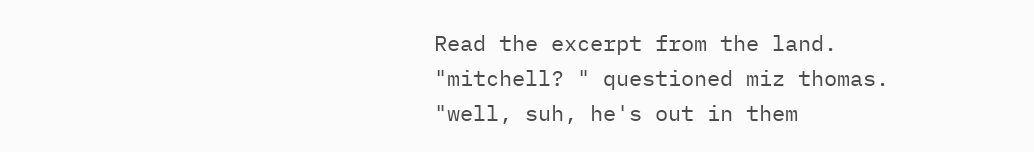Read the excerpt from the land. "mitchell? " questioned miz thomas. "well, suh, he's out in them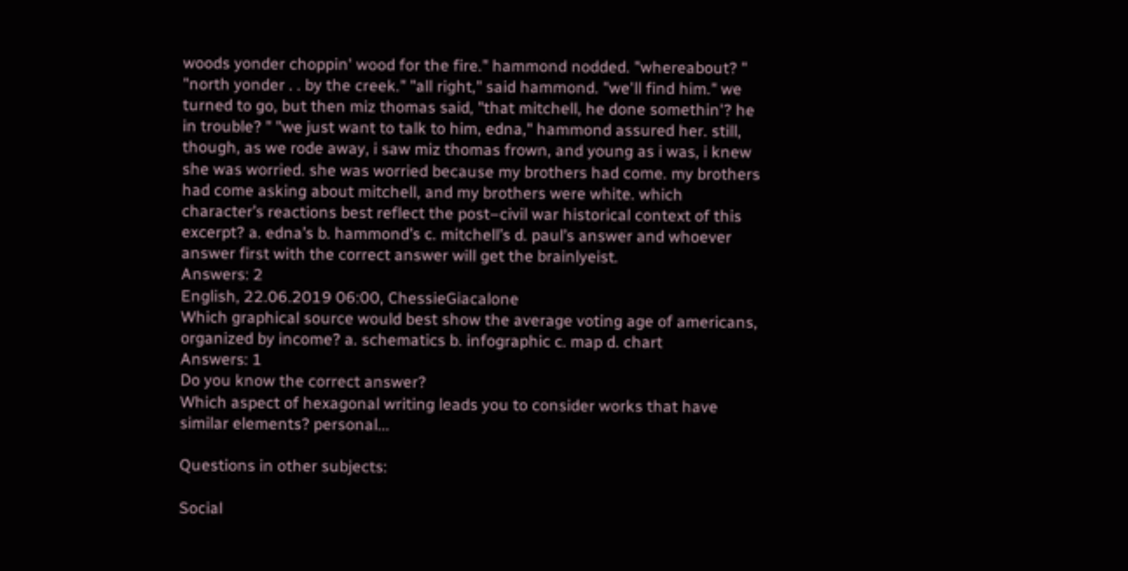woods yonder choppin' wood for the fire." hammond nodded. "whereabout? " "north yonder . . by the creek." "all right," said hammond. "we'll find him." we turned to go, but then miz thomas said, "that mitchell, he done somethin'? he in trouble? " "we just want to talk to him, edna," hammond assured her. still, though, as we rode away, i saw miz thomas frown, and young as i was, i knew she was worried. she was worried because my brothers had come. my brothers had come asking about mitchell, and my brothers were white. which character’s reactions best reflect the post–civil war historical context of this excerpt? a. edna’s b. hammond’s c. mitchell’s d. paul’s answer and whoever answer first with the correct answer will get the brainlyeist.
Answers: 2
English, 22.06.2019 06:00, ChessieGiacalone
Which graphical source would best show the average voting age of americans, organized by income? a. schematics b. infographic c. map d. chart
Answers: 1
Do you know the correct answer?
Which aspect of hexagonal writing leads you to consider works that have similar elements? personal...

Questions in other subjects:

Social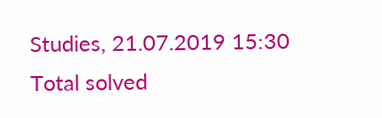Studies, 21.07.2019 15:30
Total solved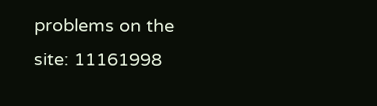problems on the site: 11161998